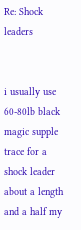Re: Shock leaders


i usually use 60-80lb black magic supple trace for a shock leader about a length and a half my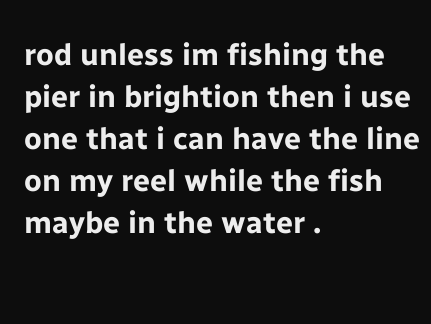rod unless im fishing the pier in brightion then i use one that i can have the line on my reel while the fish maybe in the water .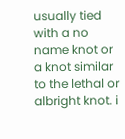usually tied with a no name knot or a knot similar to the lethal or albright knot. i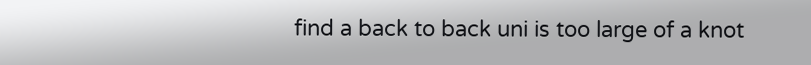find a back to back uni is too large of a knot